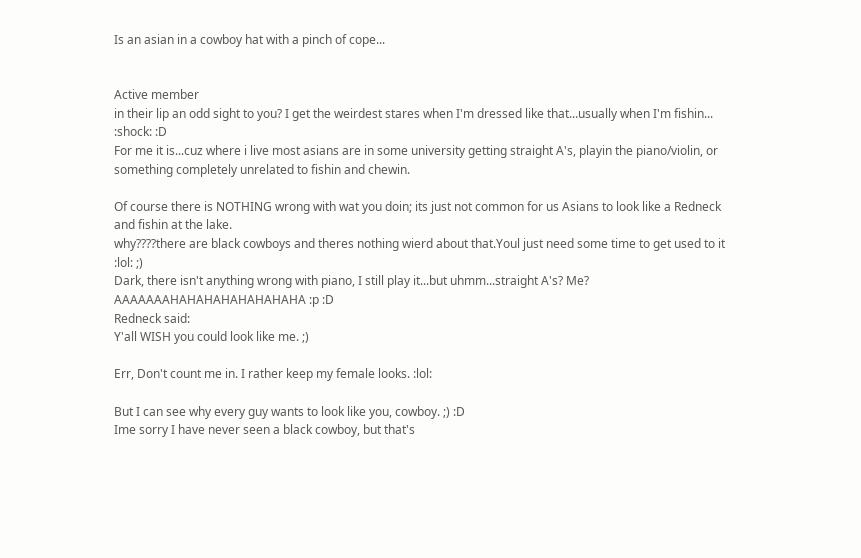Is an asian in a cowboy hat with a pinch of cope...


Active member
in their lip an odd sight to you? I get the weirdest stares when I'm dressed like that...usually when I'm fishin... :shock: :D
For me it is...cuz where i live most asians are in some university getting straight A's, playin the piano/violin, or something completely unrelated to fishin and chewin.

Of course there is NOTHING wrong with wat you doin; its just not common for us Asians to look like a Redneck and fishin at the lake.
why????there are black cowboys and theres nothing wierd about that.Youl just need some time to get used to it :lol: ;)
Dark, there isn't anything wrong with piano, I still play it...but uhmm...straight A's? Me? AAAAAAAHAHAHAHAHAHAHAHA :p :D
Redneck said:
Y'all WISH you could look like me. ;)

Err, Don't count me in. I rather keep my female looks. :lol:

But I can see why every guy wants to look like you, cowboy. ;) :D
Ime sorry I have never seen a black cowboy, but that's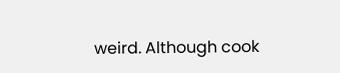weird. Although cook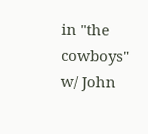in "the cowboys" w/ John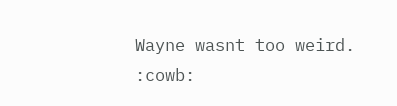Wayne wasnt too weird. :cowb: